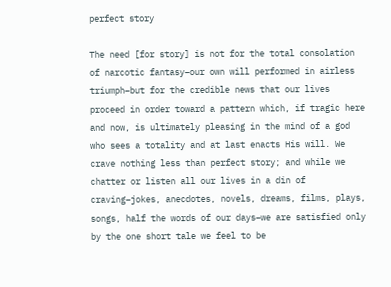perfect story

The need [for story] is not for the total consolation of narcotic fantasy–our own will performed in airless triumph–but for the credible news that our lives proceed in order toward a pattern which, if tragic here and now, is ultimately pleasing in the mind of a god who sees a totality and at last enacts His will. We crave nothing less than perfect story; and while we chatter or listen all our lives in a din of  craving–jokes, anecdotes, novels, dreams, films, plays, songs, half the words of our days–we are satisfied only by the one short tale we feel to be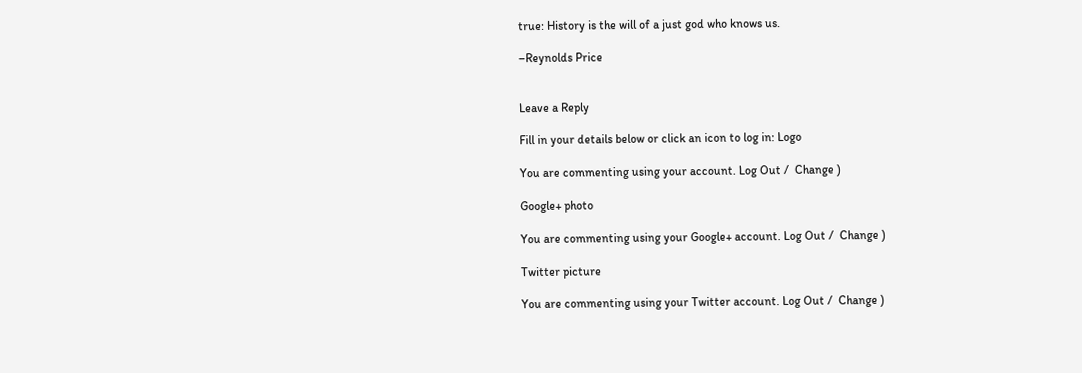true: History is the will of a just god who knows us.

–Reynolds Price


Leave a Reply

Fill in your details below or click an icon to log in: Logo

You are commenting using your account. Log Out /  Change )

Google+ photo

You are commenting using your Google+ account. Log Out /  Change )

Twitter picture

You are commenting using your Twitter account. Log Out /  Change )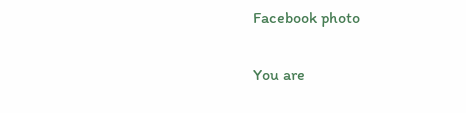Facebook photo

You are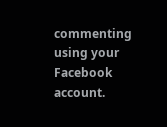commenting using your Facebook account.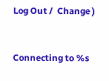Log Out /  Change )


Connecting to %s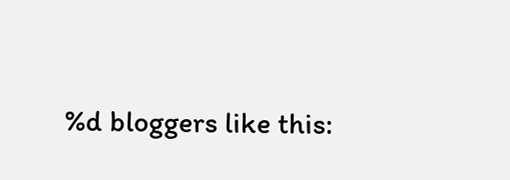%d bloggers like this: